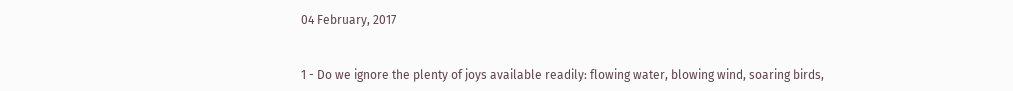04 February, 2017


1 - Do we ignore the plenty of joys available readily: flowing water, blowing wind, soaring birds,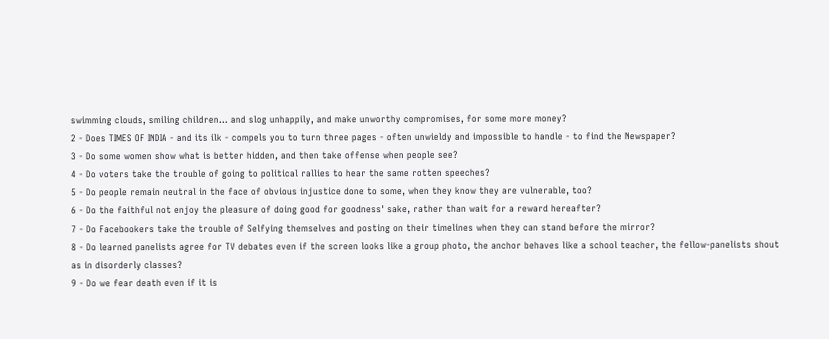swimming clouds, smiling children… and slog unhappily, and make unworthy compromises, for some more money?
2 - Does TIMES OF INDIA - and its ilk - compels you to turn three pages - often unwieldy and impossible to handle - to find the Newspaper?
3 - Do some women show what is better hidden, and then take offense when people see?
4 - Do voters take the trouble of going to political rallies to hear the same rotten speeches?
5 - Do people remain neutral in the face of obvious injustice done to some, when they know they are vulnerable, too?
6 - Do the faithful not enjoy the pleasure of doing good for goodness' sake, rather than wait for a reward hereafter?
7 - Do Facebookers take the trouble of Selfying themselves and posting on their timelines when they can stand before the mirror?
8 - Do learned panelists agree for TV debates even if the screen looks like a group photo, the anchor behaves like a school teacher, the fellow-panelists shout as in disorderly classes?
9 - Do we fear death even if it is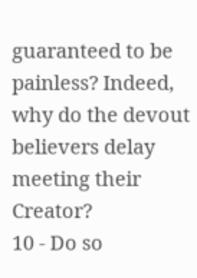guaranteed to be painless? Indeed, why do the devout believers delay meeting their Creator?
10 - Do so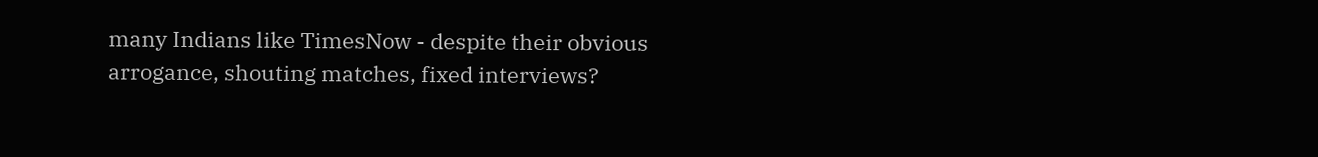many Indians like TimesNow - despite their obvious arrogance, shouting matches, fixed interviews?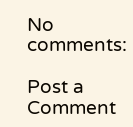No comments:

Post a Comment